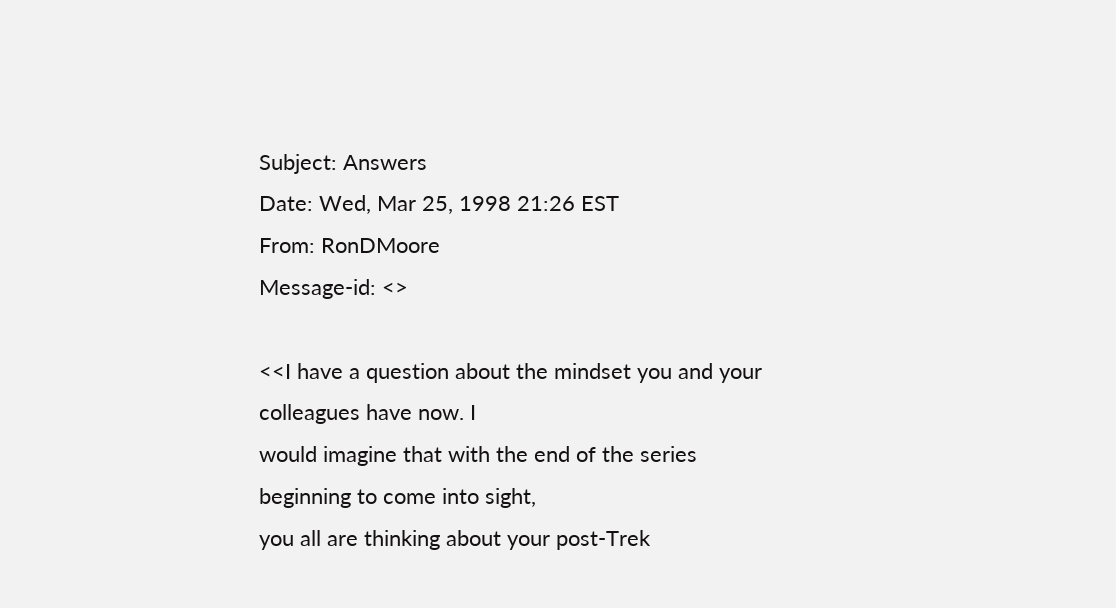Subject: Answers
Date: Wed, Mar 25, 1998 21:26 EST
From: RonDMoore
Message-id: <>

<<I have a question about the mindset you and your colleagues have now. I
would imagine that with the end of the series beginning to come into sight,
you all are thinking about your post-Trek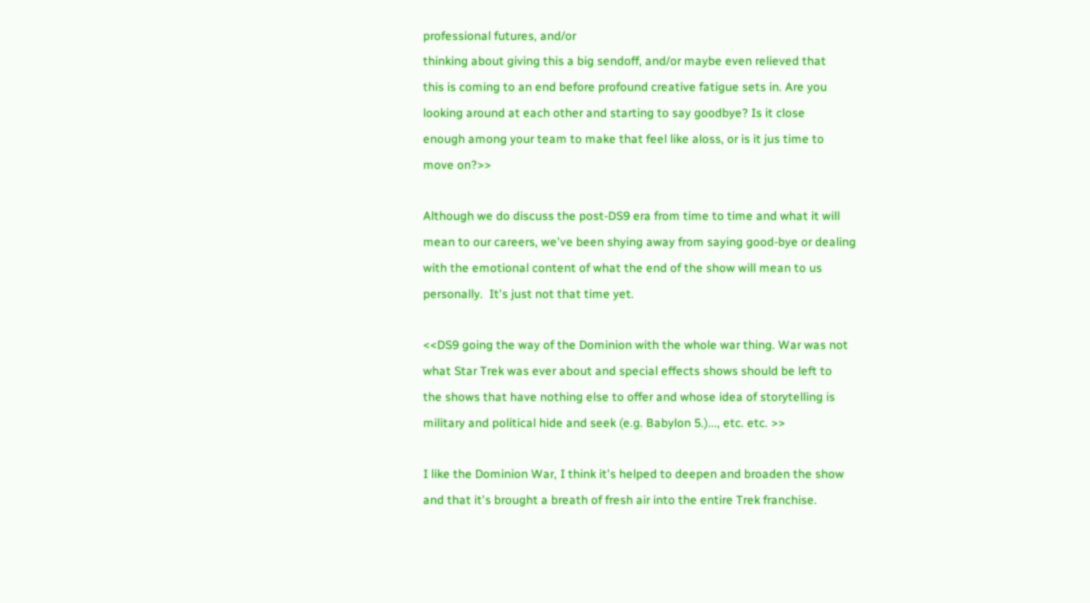professional futures, and/or
thinking about giving this a big sendoff, and/or maybe even relieved that
this is coming to an end before profound creative fatigue sets in. Are you
looking around at each other and starting to say goodbye? Is it close
enough among your team to make that feel like aloss, or is it jus time to
move on?>>

Although we do discuss the post-DS9 era from time to time and what it will
mean to our careers, we've been shying away from saying good-bye or dealing
with the emotional content of what the end of the show will mean to us
personally.  It's just not that time yet.

<<DS9 going the way of the Dominion with the whole war thing. War was not
what Star Trek was ever about and special effects shows should be left to
the shows that have nothing else to offer and whose idea of storytelling is
military and political hide and seek (e.g. Babylon 5.)..., etc. etc. >>

I like the Dominion War, I think it's helped to deepen and broaden the show
and that it's brought a breath of fresh air into the entire Trek franchise.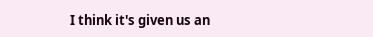I think it's given us an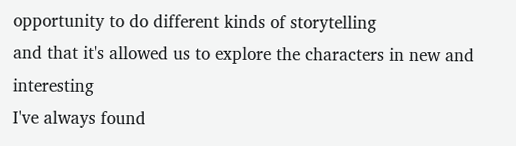opportunity to do different kinds of storytelling
and that it's allowed us to explore the characters in new and interesting
I've always found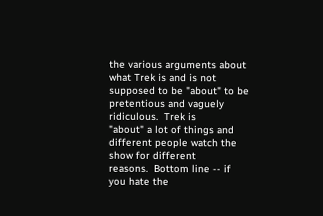the various arguments about what Trek is and is not
supposed to be "about" to be pretentious and vaguely ridiculous.  Trek is
"about" a lot of things and different people watch the show for different
reasons.  Bottom line -- if you hate the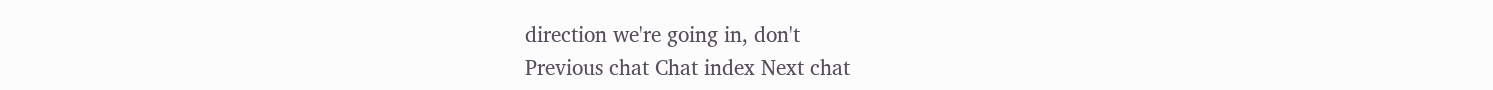direction we're going in, don't
Previous chat Chat index Next chat